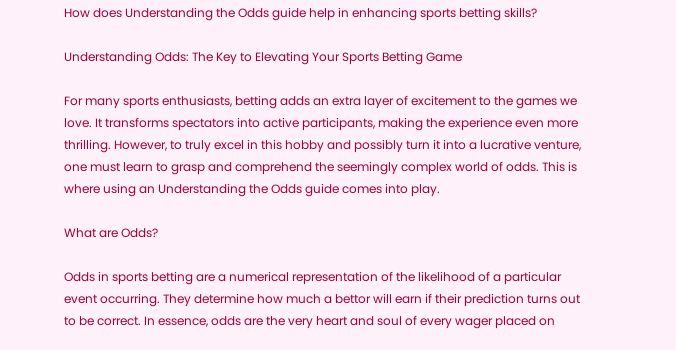How does Understanding the Odds guide help in enhancing sports betting skills?

Understanding Odds: The Key to Elevating Your Sports Betting Game

For many sports enthusiasts, betting adds an extra layer of excitement to the games we love. It transforms spectators into active participants, making the experience even more thrilling. However, to truly excel in this hobby and possibly turn it into a lucrative venture, one must learn to grasp and comprehend the seemingly complex world of odds. This is where using an Understanding the Odds guide comes into play.

What are Odds?

Odds in sports betting are a numerical representation of the likelihood of a particular event occurring. They determine how much a bettor will earn if their prediction turns out to be correct. In essence, odds are the very heart and soul of every wager placed on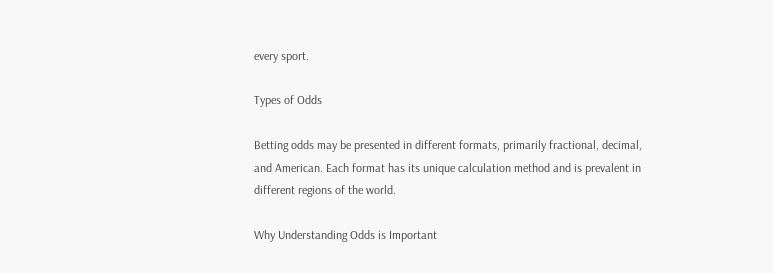every sport.

Types of Odds

Betting odds may be presented in different formats, primarily fractional, decimal, and American. Each format has its unique calculation method and is prevalent in different regions of the world.

Why Understanding Odds is Important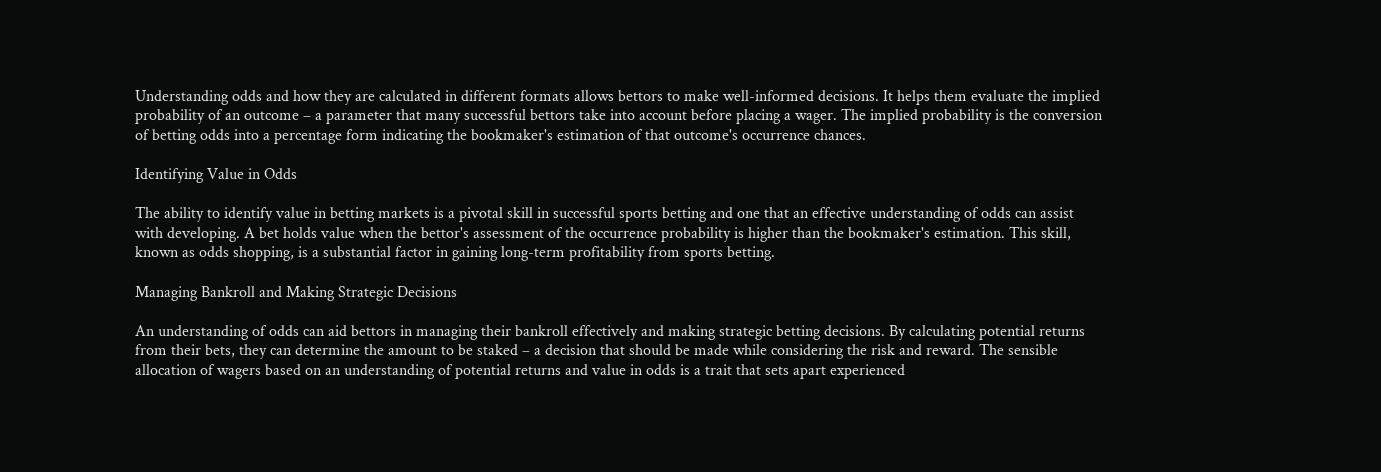Understanding odds and how they are calculated in different formats allows bettors to make well-informed decisions. It helps them evaluate the implied probability of an outcome – a parameter that many successful bettors take into account before placing a wager. The implied probability is the conversion of betting odds into a percentage form indicating the bookmaker's estimation of that outcome's occurrence chances.

Identifying Value in Odds

The ability to identify value in betting markets is a pivotal skill in successful sports betting and one that an effective understanding of odds can assist with developing. A bet holds value when the bettor's assessment of the occurrence probability is higher than the bookmaker's estimation. This skill, known as odds shopping, is a substantial factor in gaining long-term profitability from sports betting.

Managing Bankroll and Making Strategic Decisions

An understanding of odds can aid bettors in managing their bankroll effectively and making strategic betting decisions. By calculating potential returns from their bets, they can determine the amount to be staked – a decision that should be made while considering the risk and reward. The sensible allocation of wagers based on an understanding of potential returns and value in odds is a trait that sets apart experienced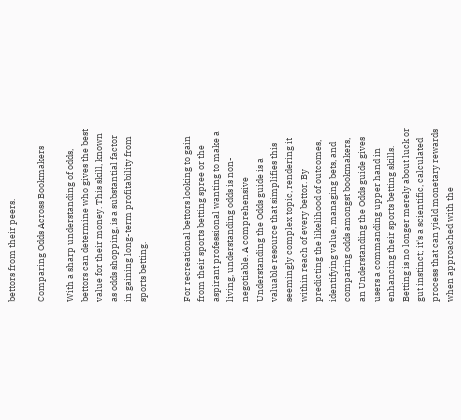bettors from their peers.

Comparing Odds Across Bookmakers

With a sharp understanding of odds, bettors can determine who gives the best value for their money. This skill, known as odds shopping, is a substantial factor in gaining long-term profitability from sports betting.


For recreational bettors looking to gain from their sports betting spree or the aspirant professional wanting to make a living, understanding odds is non-negotiable. A comprehensive Understanding the Odds guide is a valuable resource that simplifies this seemingly complex topic, rendering it within reach of every bettor. By predicting the likelihood of outcomes, identifying value, managing bets, and comparing odds amongst bookmakers, an Understanding the Odds guide gives users a commanding upper hand in enhancing their sports betting skills. Betting is no longer merely about luck or gut instinct; it's a scientific, calculated process that can yield monetary rewards when approached with the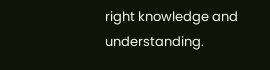right knowledge and understanding.